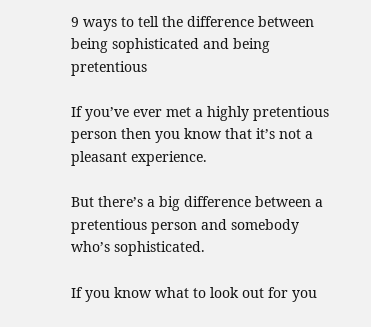9 ways to tell the difference between being sophisticated and being pretentious

If you’ve ever met a highly pretentious person then you know that it’s not a pleasant experience.

But there’s a big difference between a pretentious person and somebody who’s sophisticated.

If you know what to look out for you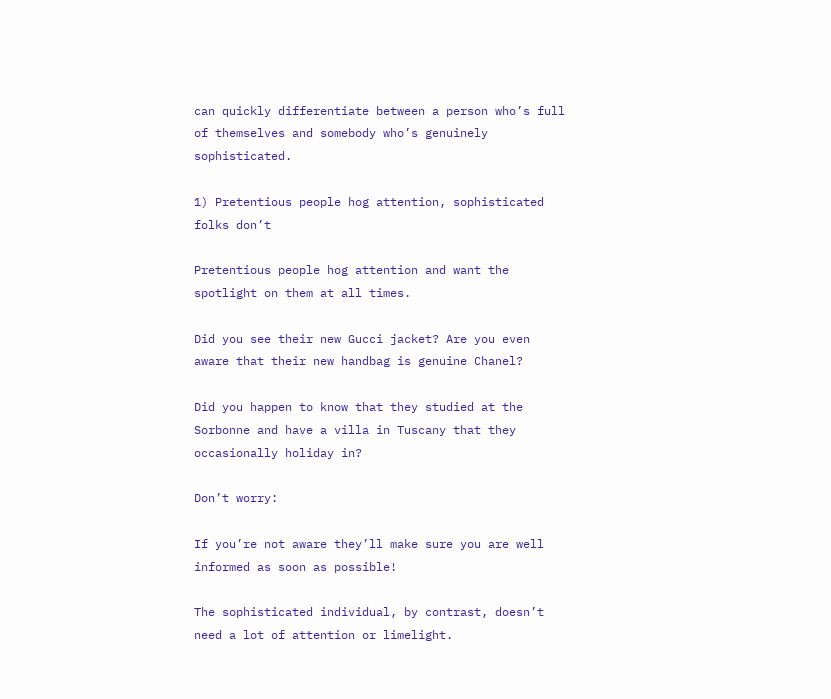can quickly differentiate between a person who’s full of themselves and somebody who’s genuinely sophisticated.

1) Pretentious people hog attention, sophisticated folks don’t

Pretentious people hog attention and want the spotlight on them at all times.

Did you see their new Gucci jacket? Are you even aware that their new handbag is genuine Chanel?

Did you happen to know that they studied at the Sorbonne and have a villa in Tuscany that they occasionally holiday in?

Don’t worry:

If you’re not aware they’ll make sure you are well informed as soon as possible!

The sophisticated individual, by contrast, doesn’t need a lot of attention or limelight.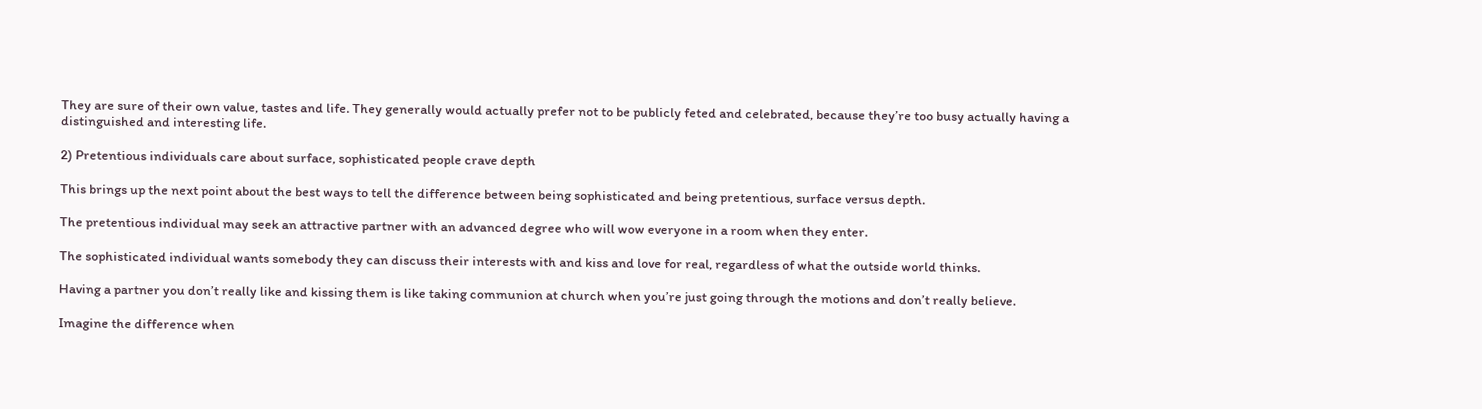They are sure of their own value, tastes and life. They generally would actually prefer not to be publicly feted and celebrated, because they’re too busy actually having a distinguished and interesting life.

2) Pretentious individuals care about surface, sophisticated people crave depth

This brings up the next point about the best ways to tell the difference between being sophisticated and being pretentious, surface versus depth.

The pretentious individual may seek an attractive partner with an advanced degree who will wow everyone in a room when they enter.

The sophisticated individual wants somebody they can discuss their interests with and kiss and love for real, regardless of what the outside world thinks.

Having a partner you don’t really like and kissing them is like taking communion at church when you’re just going through the motions and don’t really believe.

Imagine the difference when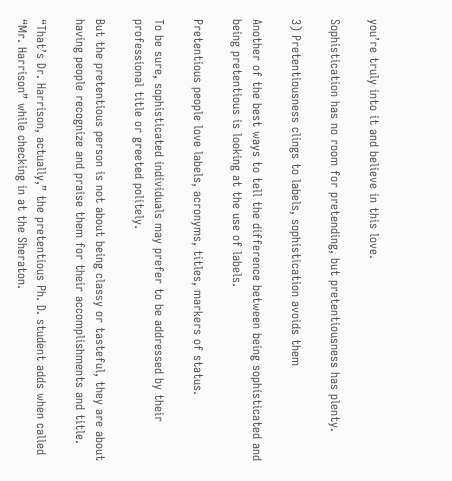you’re truly into it and believe in this love.

Sophistication has no room for pretending, but pretentiousness has plenty.

3) Pretentiousness clings to labels, sophistication avoids them

Another of the best ways to tell the difference between being sophisticated and being pretentious is looking at the use of labels.

Pretentious people love labels, acronyms, titles, markers of status.

To be sure, sophisticated individuals may prefer to be addressed by their professional title or greeted politely.

But the pretentious person is not about being classy or tasteful, they are about having people recognize and praise them for their accomplishments and title.

“That’s Dr. Harrison, actually,” the pretentious Ph. D. student adds when called “Mr. Harrison” while checking in at the Sheraton.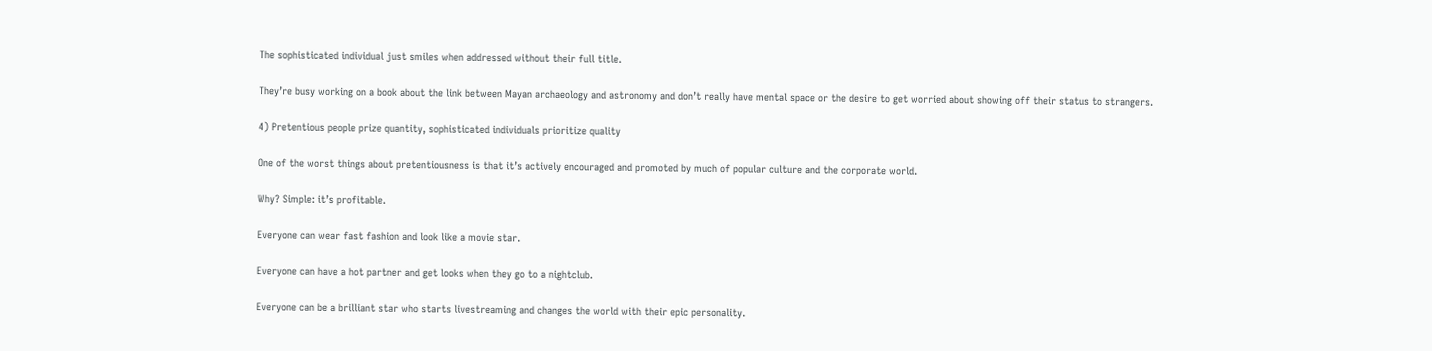The sophisticated individual just smiles when addressed without their full title.

They’re busy working on a book about the link between Mayan archaeology and astronomy and don’t really have mental space or the desire to get worried about showing off their status to strangers.

4) Pretentious people prize quantity, sophisticated individuals prioritize quality

One of the worst things about pretentiousness is that it’s actively encouraged and promoted by much of popular culture and the corporate world.

Why? Simple: it’s profitable.

Everyone can wear fast fashion and look like a movie star.

Everyone can have a hot partner and get looks when they go to a nightclub.

Everyone can be a brilliant star who starts livestreaming and changes the world with their epic personality.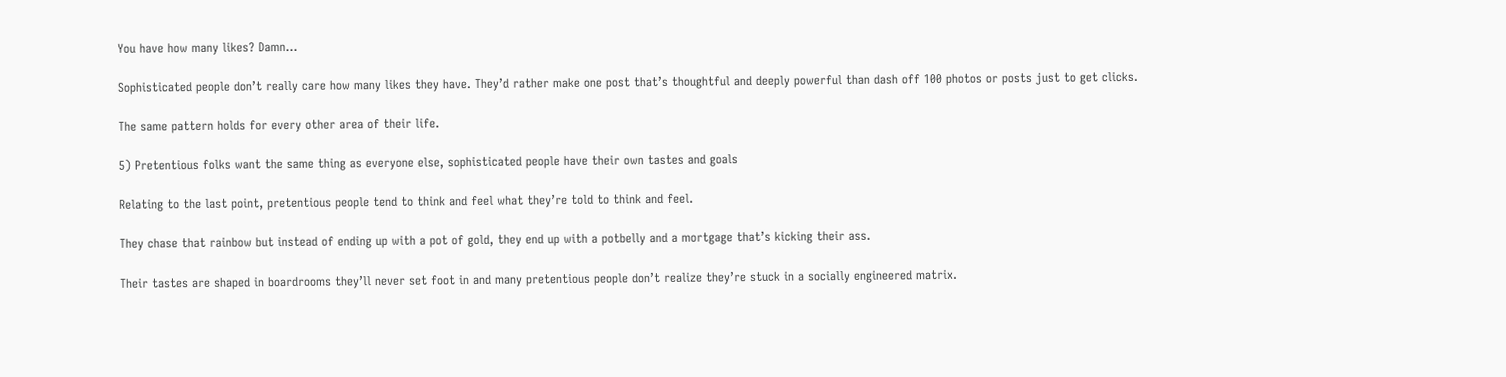You have how many likes? Damn…

Sophisticated people don’t really care how many likes they have. They’d rather make one post that’s thoughtful and deeply powerful than dash off 100 photos or posts just to get clicks.

The same pattern holds for every other area of their life.

5) Pretentious folks want the same thing as everyone else, sophisticated people have their own tastes and goals

Relating to the last point, pretentious people tend to think and feel what they’re told to think and feel.

They chase that rainbow but instead of ending up with a pot of gold, they end up with a potbelly and a mortgage that’s kicking their ass.

Their tastes are shaped in boardrooms they’ll never set foot in and many pretentious people don’t realize they’re stuck in a socially engineered matrix.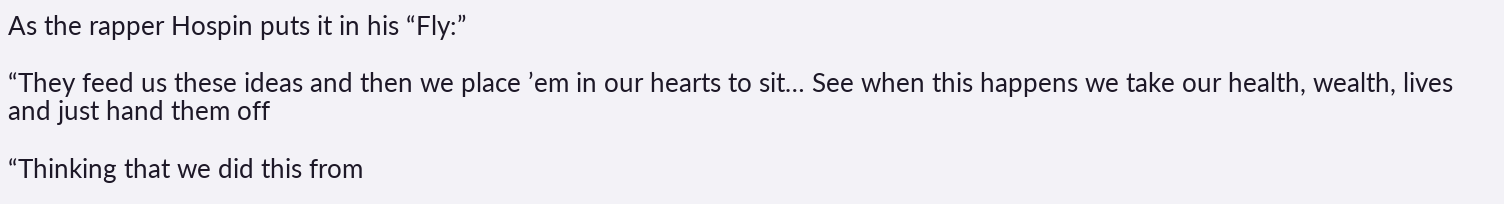As the rapper Hospin puts it in his “Fly:”

“They feed us these ideas and then we place ’em in our hearts to sit… See when this happens we take our health, wealth, lives and just hand them off

“Thinking that we did this from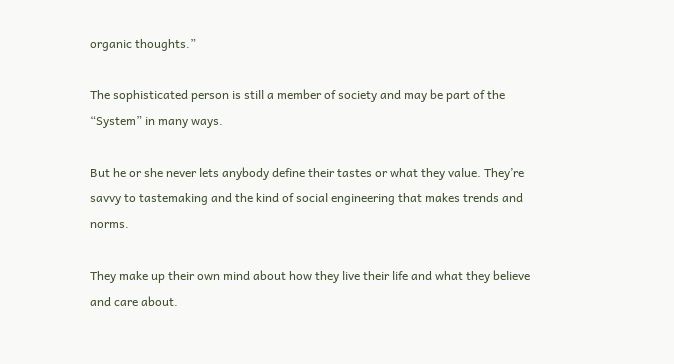organic thoughts.”

The sophisticated person is still a member of society and may be part of the “System” in many ways.

But he or she never lets anybody define their tastes or what they value. They’re savvy to tastemaking and the kind of social engineering that makes trends and norms.

They make up their own mind about how they live their life and what they believe and care about.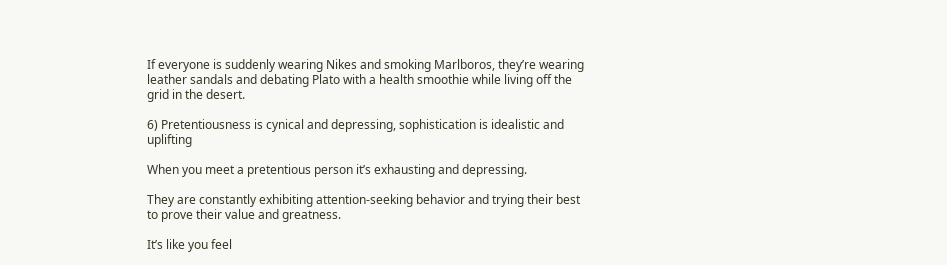If everyone is suddenly wearing Nikes and smoking Marlboros, they’re wearing leather sandals and debating Plato with a health smoothie while living off the grid in the desert.

6) Pretentiousness is cynical and depressing, sophistication is idealistic and uplifting

When you meet a pretentious person it’s exhausting and depressing.

They are constantly exhibiting attention-seeking behavior and trying their best to prove their value and greatness.

It’s like you feel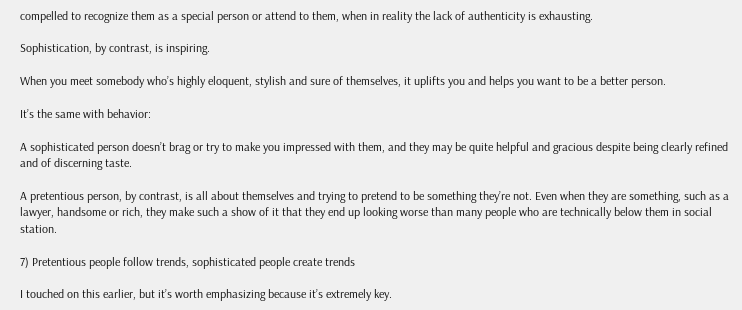compelled to recognize them as a special person or attend to them, when in reality the lack of authenticity is exhausting.

Sophistication, by contrast, is inspiring.

When you meet somebody who’s highly eloquent, stylish and sure of themselves, it uplifts you and helps you want to be a better person.

It’s the same with behavior:

A sophisticated person doesn’t brag or try to make you impressed with them, and they may be quite helpful and gracious despite being clearly refined and of discerning taste.

A pretentious person, by contrast, is all about themselves and trying to pretend to be something they’re not. Even when they are something, such as a lawyer, handsome or rich, they make such a show of it that they end up looking worse than many people who are technically below them in social station.

7) Pretentious people follow trends, sophisticated people create trends

I touched on this earlier, but it’s worth emphasizing because it’s extremely key.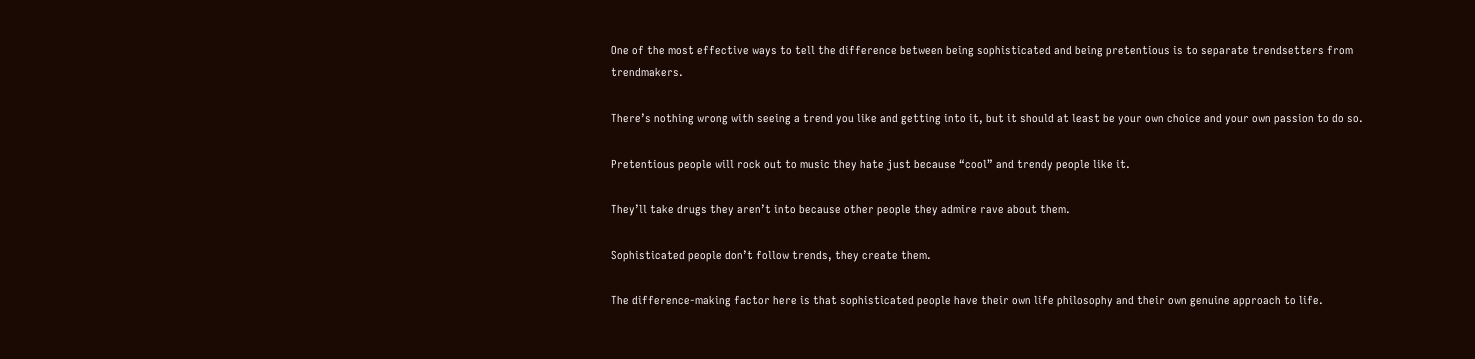One of the most effective ways to tell the difference between being sophisticated and being pretentious is to separate trendsetters from trendmakers.

There’s nothing wrong with seeing a trend you like and getting into it, but it should at least be your own choice and your own passion to do so.

Pretentious people will rock out to music they hate just because “cool” and trendy people like it.

They’ll take drugs they aren’t into because other people they admire rave about them.

Sophisticated people don’t follow trends, they create them.

The difference-making factor here is that sophisticated people have their own life philosophy and their own genuine approach to life.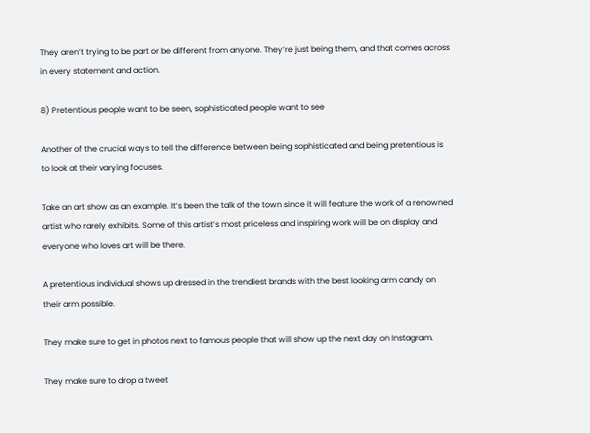They aren’t trying to be part or be different from anyone. They’re just being them, and that comes across in every statement and action.

8) Pretentious people want to be seen, sophisticated people want to see

Another of the crucial ways to tell the difference between being sophisticated and being pretentious is to look at their varying focuses.

Take an art show as an example. It’s been the talk of the town since it will feature the work of a renowned artist who rarely exhibits. Some of this artist’s most priceless and inspiring work will be on display and everyone who loves art will be there.

A pretentious individual shows up dressed in the trendiest brands with the best looking arm candy on their arm possible.

They make sure to get in photos next to famous people that will show up the next day on Instagram.

They make sure to drop a tweet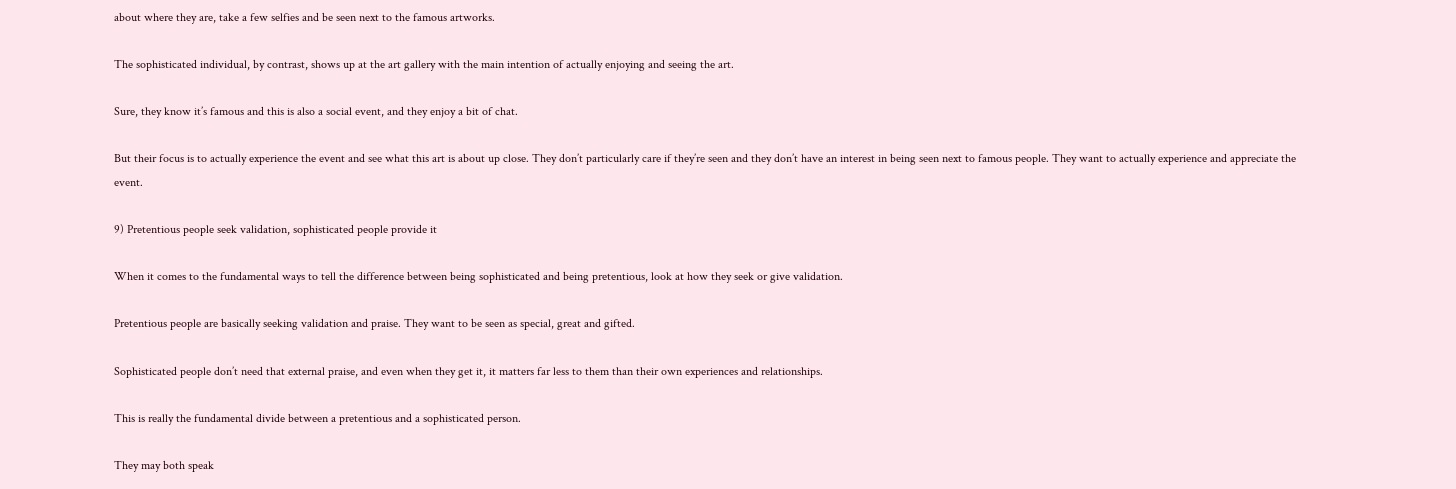about where they are, take a few selfies and be seen next to the famous artworks.

The sophisticated individual, by contrast, shows up at the art gallery with the main intention of actually enjoying and seeing the art.

Sure, they know it’s famous and this is also a social event, and they enjoy a bit of chat.

But their focus is to actually experience the event and see what this art is about up close. They don’t particularly care if they’re seen and they don’t have an interest in being seen next to famous people. They want to actually experience and appreciate the event.

9) Pretentious people seek validation, sophisticated people provide it

When it comes to the fundamental ways to tell the difference between being sophisticated and being pretentious, look at how they seek or give validation.

Pretentious people are basically seeking validation and praise. They want to be seen as special, great and gifted.

Sophisticated people don’t need that external praise, and even when they get it, it matters far less to them than their own experiences and relationships.

This is really the fundamental divide between a pretentious and a sophisticated person.

They may both speak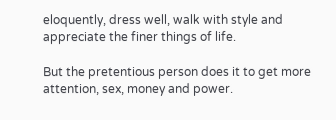eloquently, dress well, walk with style and appreciate the finer things of life.

But the pretentious person does it to get more attention, sex, money and power.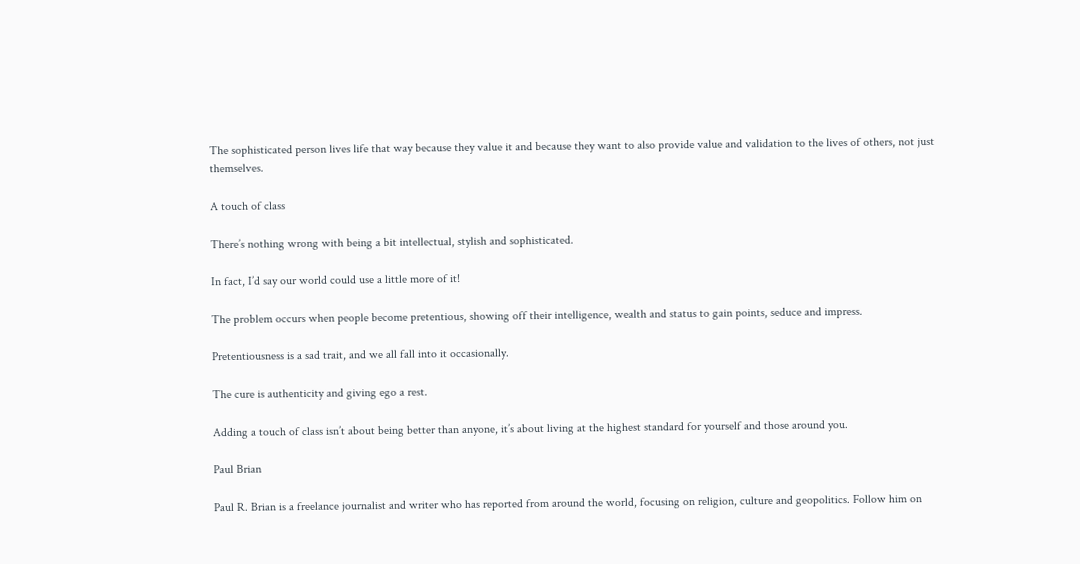The sophisticated person lives life that way because they value it and because they want to also provide value and validation to the lives of others, not just themselves.

A touch of class

There’s nothing wrong with being a bit intellectual, stylish and sophisticated.

In fact, I’d say our world could use a little more of it!

The problem occurs when people become pretentious, showing off their intelligence, wealth and status to gain points, seduce and impress.

Pretentiousness is a sad trait, and we all fall into it occasionally.

The cure is authenticity and giving ego a rest.

Adding a touch of class isn’t about being better than anyone, it’s about living at the highest standard for yourself and those around you.

Paul Brian

Paul R. Brian is a freelance journalist and writer who has reported from around the world, focusing on religion, culture and geopolitics. Follow him on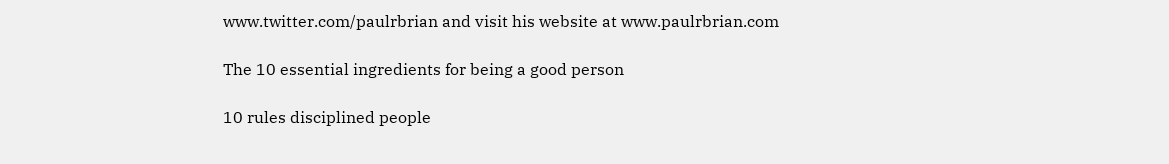www.twitter.com/paulrbrian and visit his website at www.paulrbrian.com

The 10 essential ingredients for being a good person

10 rules disciplined people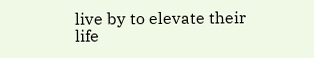live by to elevate their life